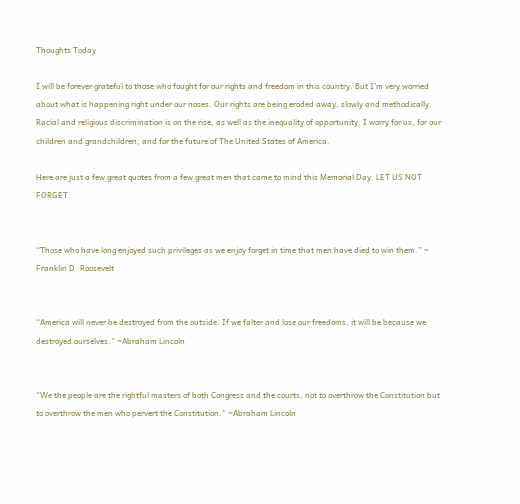Thoughts Today

I will be forever grateful to those who fought for our rights and freedom in this country. But I’m very worried about what is happening right under our noses. Our rights are being eroded away, slowly and methodically. Racial and religious discrimination is on the rise, as well as the inequality of opportunity. I worry for us, for our children and grandchildren, and for the future of The United States of America.

Here are just a few great quotes from a few great men that came to mind this Memorial Day. LET US NOT FORGET.


“Those who have long enjoyed such privileges as we enjoy forget in time that men have died to win them.” ~ Franklin D. Roosevelt


“America will never be destroyed from the outside. If we falter and lose our freedoms, it will be because we destroyed ourselves.” ~Abraham Lincoln


“We the people are the rightful masters of both Congress and the courts, not to overthrow the Constitution but to overthrow the men who pervert the Constitution.” ~Abraham Lincoln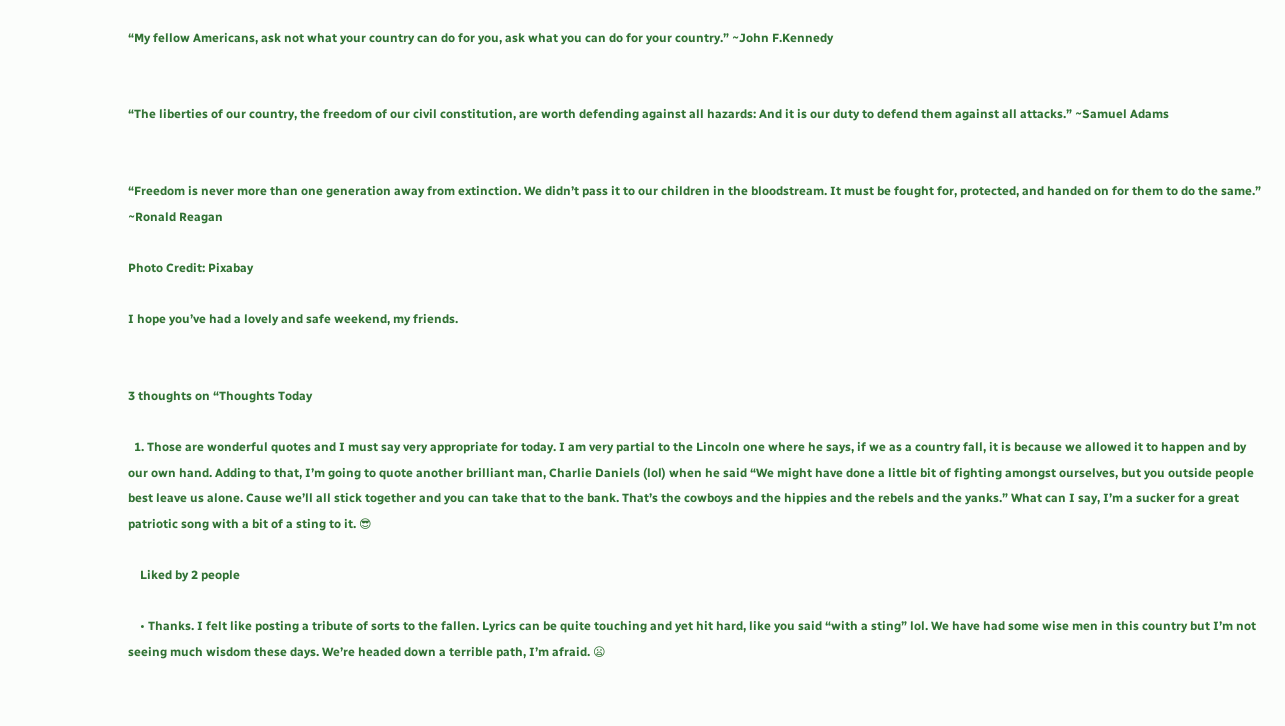“My fellow Americans, ask not what your country can do for you, ask what you can do for your country.” ~John F.Kennedy


“The liberties of our country, the freedom of our civil constitution, are worth defending against all hazards: And it is our duty to defend them against all attacks.” ~Samuel Adams


“Freedom is never more than one generation away from extinction. We didn’t pass it to our children in the bloodstream. It must be fought for, protected, and handed on for them to do the same.” ~Ronald Reagan

Photo Credit: Pixabay

I hope you’ve had a lovely and safe weekend, my friends.


3 thoughts on “Thoughts Today

  1. Those are wonderful quotes and I must say very appropriate for today. I am very partial to the Lincoln one where he says, if we as a country fall, it is because we allowed it to happen and by our own hand. Adding to that, I’m going to quote another brilliant man, Charlie Daniels (lol) when he said “We might have done a little bit of fighting amongst ourselves, but you outside people best leave us alone. Cause we’ll all stick together and you can take that to the bank. That’s the cowboys and the hippies and the rebels and the yanks.” What can I say, I’m a sucker for a great patriotic song with a bit of a sting to it. 😎

    Liked by 2 people

    • Thanks. I felt like posting a tribute of sorts to the fallen. Lyrics can be quite touching and yet hit hard, like you said “with a sting” lol. We have had some wise men in this country but I’m not seeing much wisdom these days. We’re headed down a terrible path, I’m afraid. 😦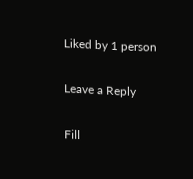Liked by 1 person

Leave a Reply

Fill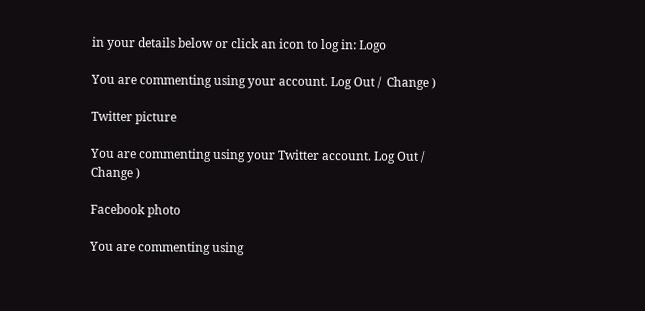in your details below or click an icon to log in: Logo

You are commenting using your account. Log Out /  Change )

Twitter picture

You are commenting using your Twitter account. Log Out /  Change )

Facebook photo

You are commenting using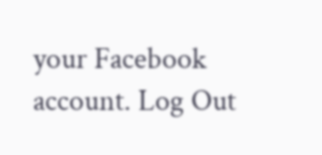your Facebook account. Log Out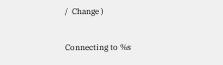/  Change )

Connecting to %s